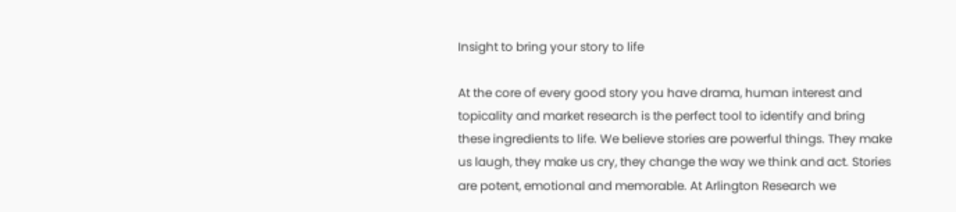Insight to bring your story to life

At the core of every good story you have drama, human interest and topicality and market research is the perfect tool to identify and bring these ingredients to life. We believe stories are powerful things. They make us laugh, they make us cry, they change the way we think and act. Stories are potent, emotional and memorable. At Arlington Research we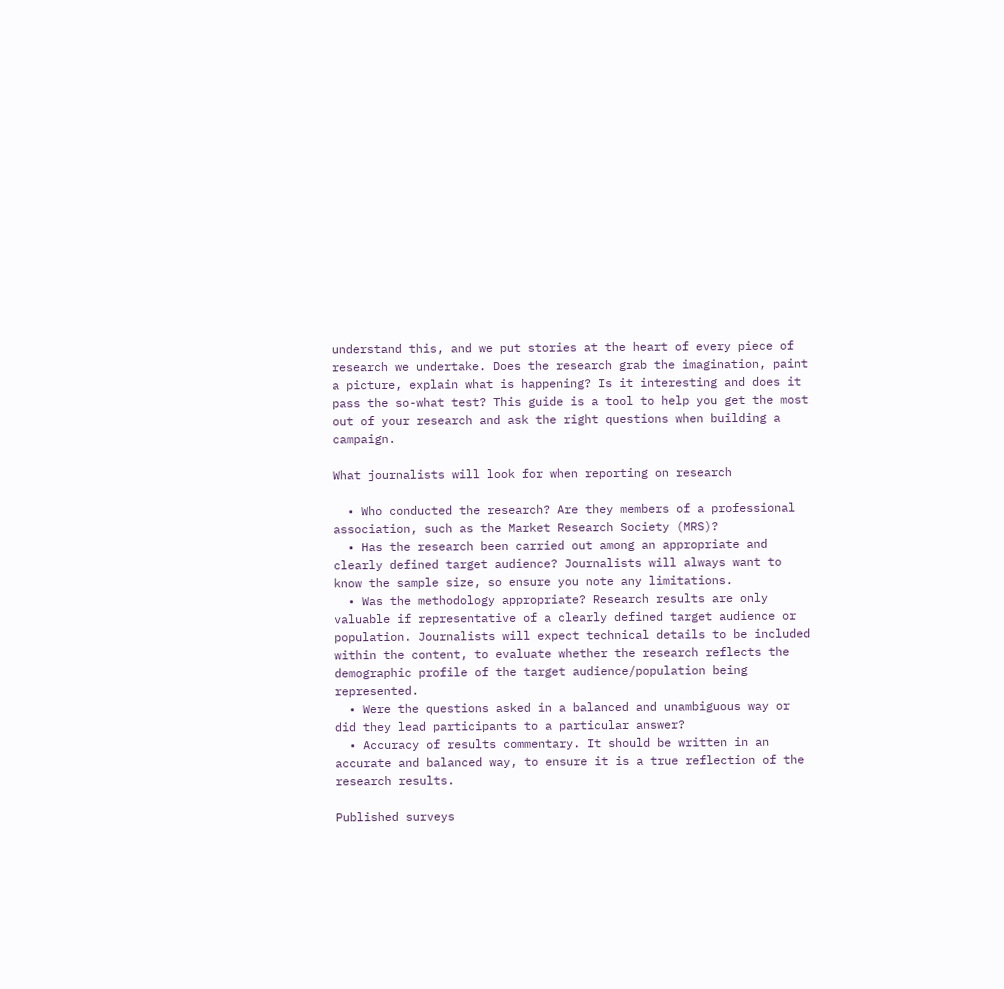understand this, and we put stories at the heart of every piece of research we undertake. Does the research grab the imagination, paint a picture, explain what is happening? Is it interesting and does it pass the so-what test? This guide is a tool to help you get the most out of your research and ask the right questions when building a campaign.

What journalists will look for when reporting on research

  • Who conducted the research? Are they members of a professional association, such as the Market Research Society (MRS)?
  • Has the research been carried out among an appropriate and clearly defined target audience? Journalists will always want to know the sample size, so ensure you note any limitations.
  • Was the methodology appropriate? Research results are only valuable if representative of a clearly defined target audience or population. Journalists will expect technical details to be included within the content, to evaluate whether the research reflects the demographic profile of the target audience/population being represented.
  • Were the questions asked in a balanced and unambiguous way or did they lead participants to a particular answer?
  • Accuracy of results commentary. It should be written in an accurate and balanced way, to ensure it is a true reflection of the research results.

Published surveys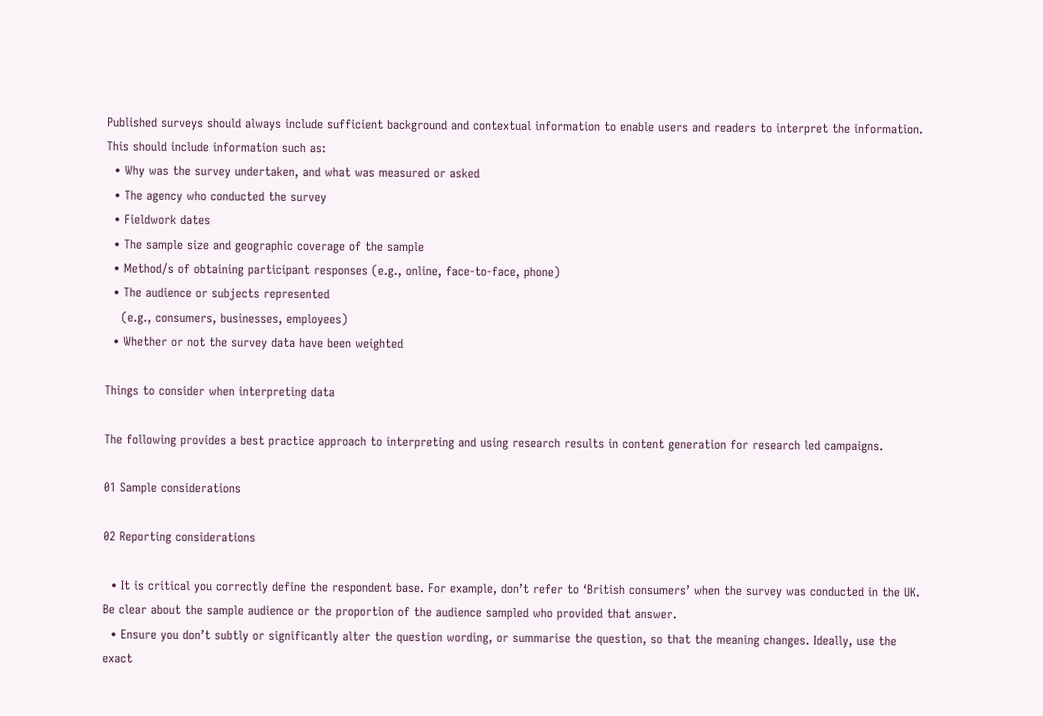Published surveys should always include sufficient background and contextual information to enable users and readers to interpret the information. This should include information such as:
  • Why was the survey undertaken, and what was measured or asked
  • The agency who conducted the survey
  • Fieldwork dates
  • The sample size and geographic coverage of the sample
  • Method/s of obtaining participant responses (e.g., online, face-to-face, phone)
  • The audience or subjects represented
    (e.g., consumers, businesses, employees)
  • Whether or not the survey data have been weighted

Things to consider when interpreting data

The following provides a best practice approach to interpreting and using research results in content generation for research led campaigns.

01 Sample considerations

02 Reporting considerations

  • It is critical you correctly define the respondent base. For example, don’t refer to ‘British consumers’ when the survey was conducted in the UK. Be clear about the sample audience or the proportion of the audience sampled who provided that answer.
  • Ensure you don’t subtly or significantly alter the question wording, or summarise the question, so that the meaning changes. Ideally, use the exact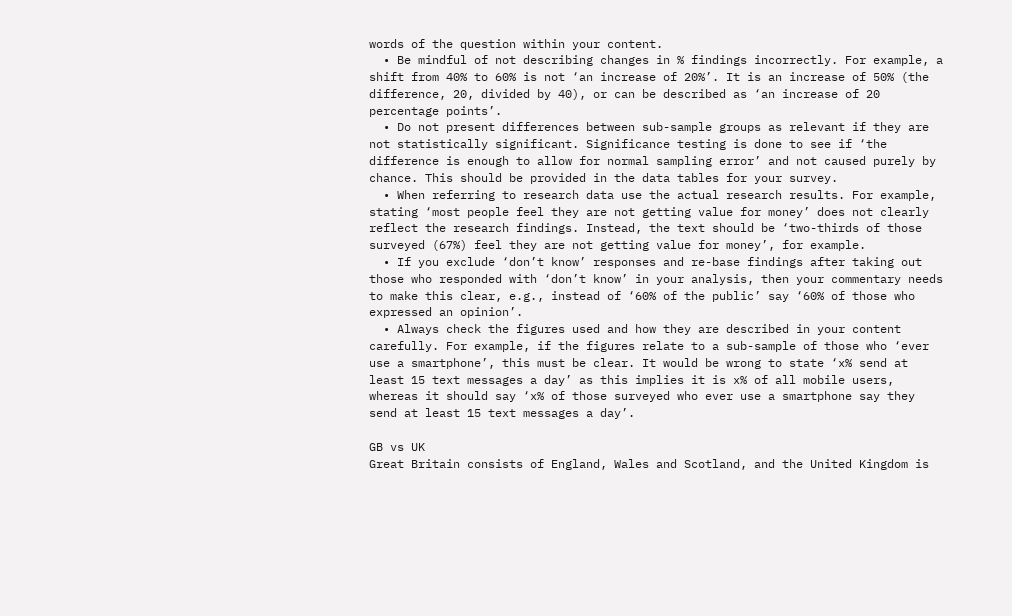words of the question within your content.
  • Be mindful of not describing changes in % findings incorrectly. For example, a shift from 40% to 60% is not ‘an increase of 20%’. It is an increase of 50% (the difference, 20, divided by 40), or can be described as ‘an increase of 20 percentage points’.
  • Do not present differences between sub-sample groups as relevant if they are not statistically significant. Significance testing is done to see if ‘the difference is enough to allow for normal sampling error’ and not caused purely by chance. This should be provided in the data tables for your survey.
  • When referring to research data use the actual research results. For example, stating ‘most people feel they are not getting value for money’ does not clearly reflect the research findings. Instead, the text should be ‘two-thirds of those surveyed (67%) feel they are not getting value for money’, for example.
  • If you exclude ‘don’t know’ responses and re-base findings after taking out those who responded with ‘don’t know’ in your analysis, then your commentary needs to make this clear, e.g., instead of ‘60% of the public’ say ‘60% of those who expressed an opinion’.
  • Always check the figures used and how they are described in your content carefully. For example, if the figures relate to a sub-sample of those who ‘ever use a smartphone’, this must be clear. It would be wrong to state ‘x% send at least 15 text messages a day’ as this implies it is x% of all mobile users, whereas it should say ‘x% of those surveyed who ever use a smartphone say they send at least 15 text messages a day’.

GB vs UK
Great Britain consists of England, Wales and Scotland, and the United Kingdom is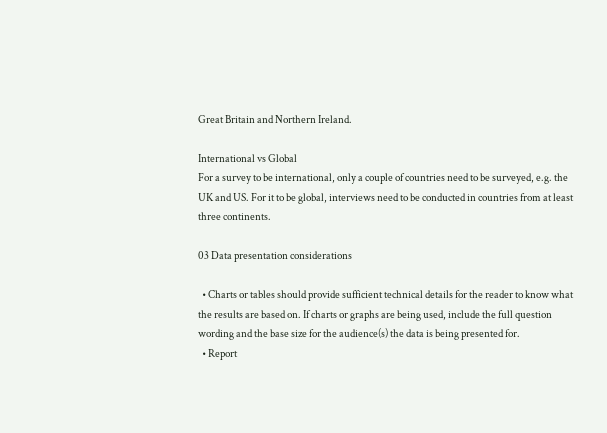Great Britain and Northern Ireland.

International vs Global
For a survey to be international, only a couple of countries need to be surveyed, e.g. the UK and US. For it to be global, interviews need to be conducted in countries from at least three continents.

03 Data presentation considerations

  • Charts or tables should provide sufficient technical details for the reader to know what the results are based on. If charts or graphs are being used, include the full question wording and the base size for the audience(s) the data is being presented for.
  • Report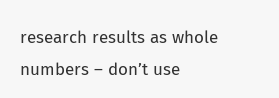research results as whole numbers – don’t use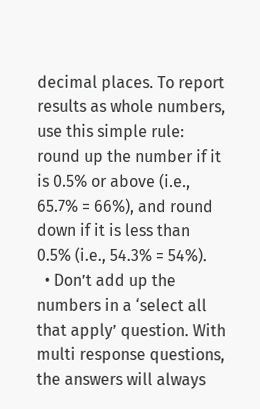decimal places. To report results as whole numbers, use this simple rule: round up the number if it is 0.5% or above (i.e., 65.7% = 66%), and round down if it is less than 0.5% (i.e., 54.3% = 54%).
  • Don’t add up the numbers in a ‘select all that apply’ question. With multi response questions, the answers will always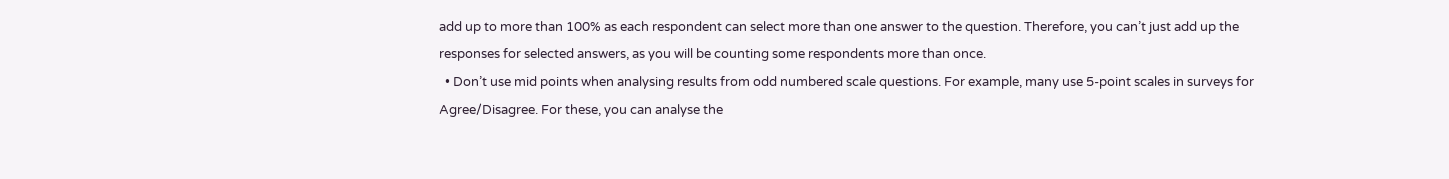add up to more than 100% as each respondent can select more than one answer to the question. Therefore, you can’t just add up the responses for selected answers, as you will be counting some respondents more than once.
  • Don’t use mid points when analysing results from odd numbered scale questions. For example, many use 5-point scales in surveys for Agree/Disagree. For these, you can analyse the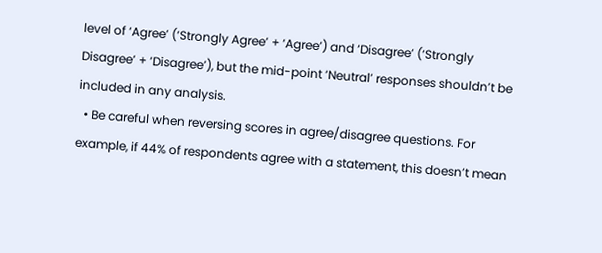level of ‘Agree’ (‘Strongly Agree’ + ‘Agree’) and ‘Disagree’ (‘Strongly Disagree’ + ‘Disagree’), but the mid-point ‘Neutral’ responses shouldn’t be included in any analysis.
  • Be careful when reversing scores in agree/disagree questions. For example, if 44% of respondents agree with a statement, this doesn’t mean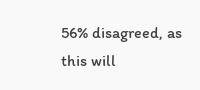56% disagreed, as this will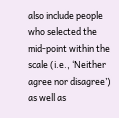also include people who selected the mid-point within the scale (i.e., ‘Neither agree nor disagree’) as well as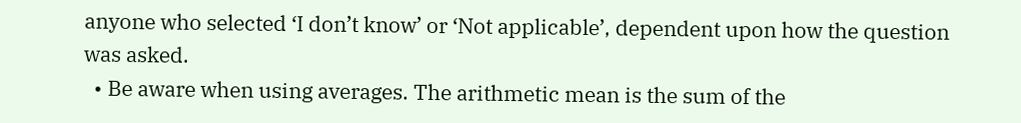anyone who selected ‘I don’t know’ or ‘Not applicable’, dependent upon how the question was asked.
  • Be aware when using averages. The arithmetic mean is the sum of the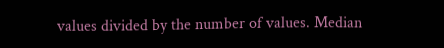values divided by the number of values. Median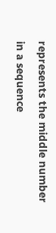represents the middle number in a sequence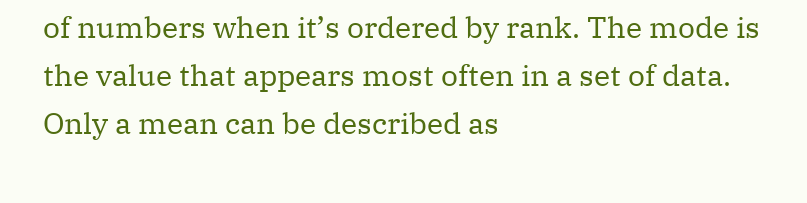of numbers when it’s ordered by rank. The mode is the value that appears most often in a set of data. Only a mean can be described as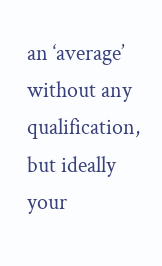an ‘average’ without any qualification, but ideally your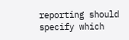reporting should specify which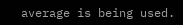average is being used.